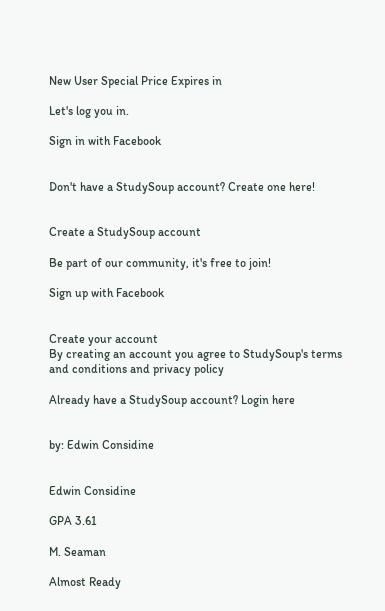New User Special Price Expires in

Let's log you in.

Sign in with Facebook


Don't have a StudySoup account? Create one here!


Create a StudySoup account

Be part of our community, it's free to join!

Sign up with Facebook


Create your account
By creating an account you agree to StudySoup's terms and conditions and privacy policy

Already have a StudySoup account? Login here


by: Edwin Considine


Edwin Considine

GPA 3.61

M. Seaman

Almost Ready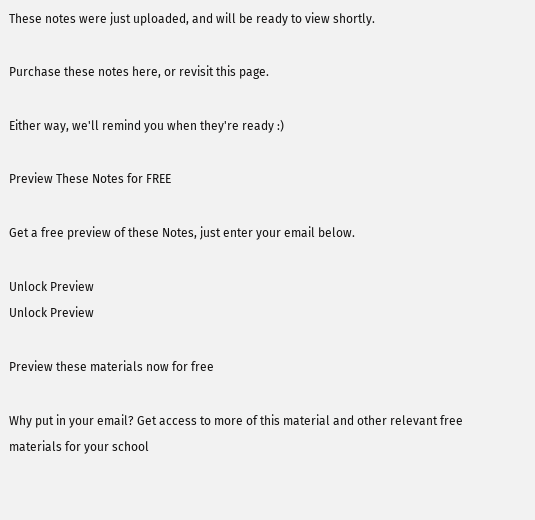These notes were just uploaded, and will be ready to view shortly.

Purchase these notes here, or revisit this page.

Either way, we'll remind you when they're ready :)

Preview These Notes for FREE

Get a free preview of these Notes, just enter your email below.

Unlock Preview
Unlock Preview

Preview these materials now for free

Why put in your email? Get access to more of this material and other relevant free materials for your school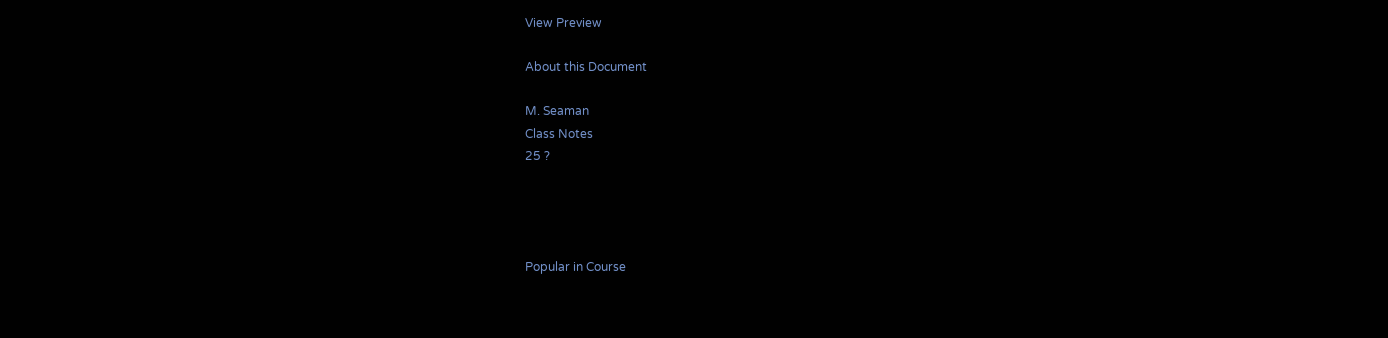View Preview

About this Document

M. Seaman
Class Notes
25 ?




Popular in Course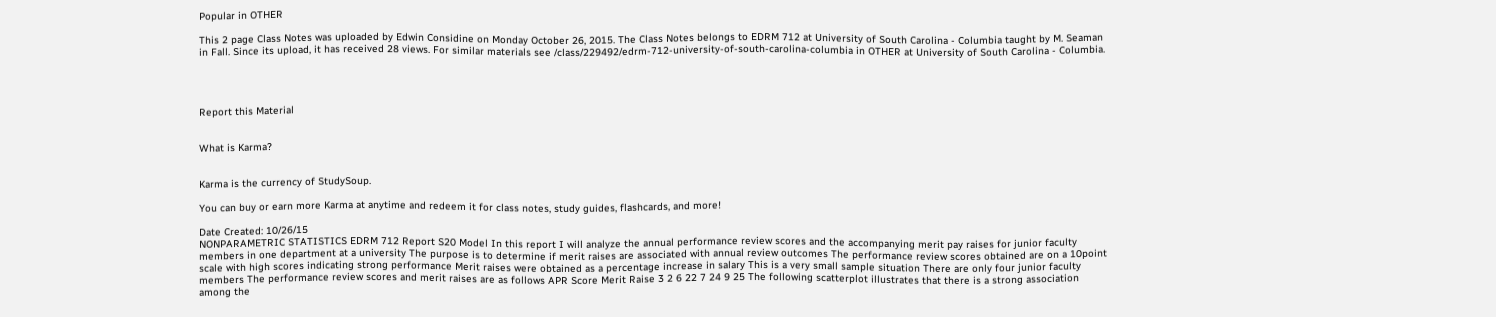Popular in OTHER

This 2 page Class Notes was uploaded by Edwin Considine on Monday October 26, 2015. The Class Notes belongs to EDRM 712 at University of South Carolina - Columbia taught by M. Seaman in Fall. Since its upload, it has received 28 views. For similar materials see /class/229492/edrm-712-university-of-south-carolina-columbia in OTHER at University of South Carolina - Columbia.




Report this Material


What is Karma?


Karma is the currency of StudySoup.

You can buy or earn more Karma at anytime and redeem it for class notes, study guides, flashcards, and more!

Date Created: 10/26/15
NONPARAMETRIC STATISTICS EDRM 712 Report S20 Model In this report I will analyze the annual performance review scores and the accompanying merit pay raises for junior faculty members in one department at a university The purpose is to determine if merit raises are associated with annual review outcomes The performance review scores obtained are on a 10point scale with high scores indicating strong performance Merit raises were obtained as a percentage increase in salary This is a very small sample situation There are only four junior faculty members The performance review scores and merit raises are as follows APR Score Merit Raise 3 2 6 22 7 24 9 25 The following scatterplot illustrates that there is a strong association among the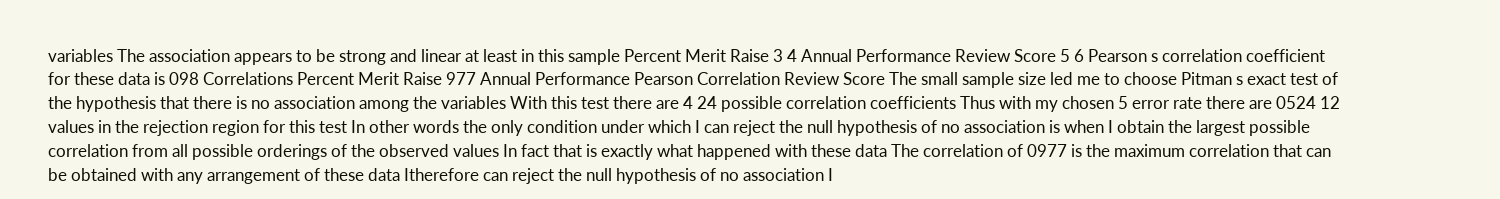variables The association appears to be strong and linear at least in this sample Percent Merit Raise 3 4 Annual Performance Review Score 5 6 Pearson s correlation coefficient for these data is 098 Correlations Percent Merit Raise 977 Annual Performance Pearson Correlation Review Score The small sample size led me to choose Pitman s exact test of the hypothesis that there is no association among the variables With this test there are 4 24 possible correlation coefficients Thus with my chosen 5 error rate there are 0524 12 values in the rejection region for this test In other words the only condition under which I can reject the null hypothesis of no association is when I obtain the largest possible correlation from all possible orderings of the observed values In fact that is exactly what happened with these data The correlation of 0977 is the maximum correlation that can be obtained with any arrangement of these data Itherefore can reject the null hypothesis of no association I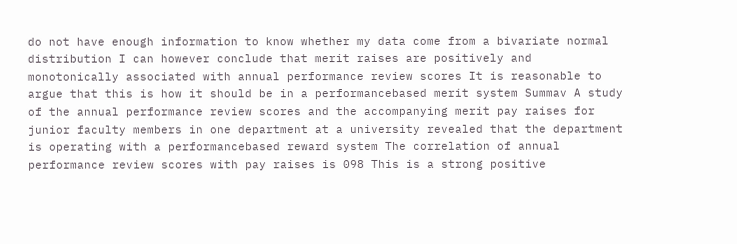do not have enough information to know whether my data come from a bivariate normal distribution I can however conclude that merit raises are positively and monotonically associated with annual performance review scores It is reasonable to argue that this is how it should be in a performancebased merit system Summav A study of the annual performance review scores and the accompanying merit pay raises for junior faculty members in one department at a university revealed that the department is operating with a performancebased reward system The correlation of annual performance review scores with pay raises is 098 This is a strong positive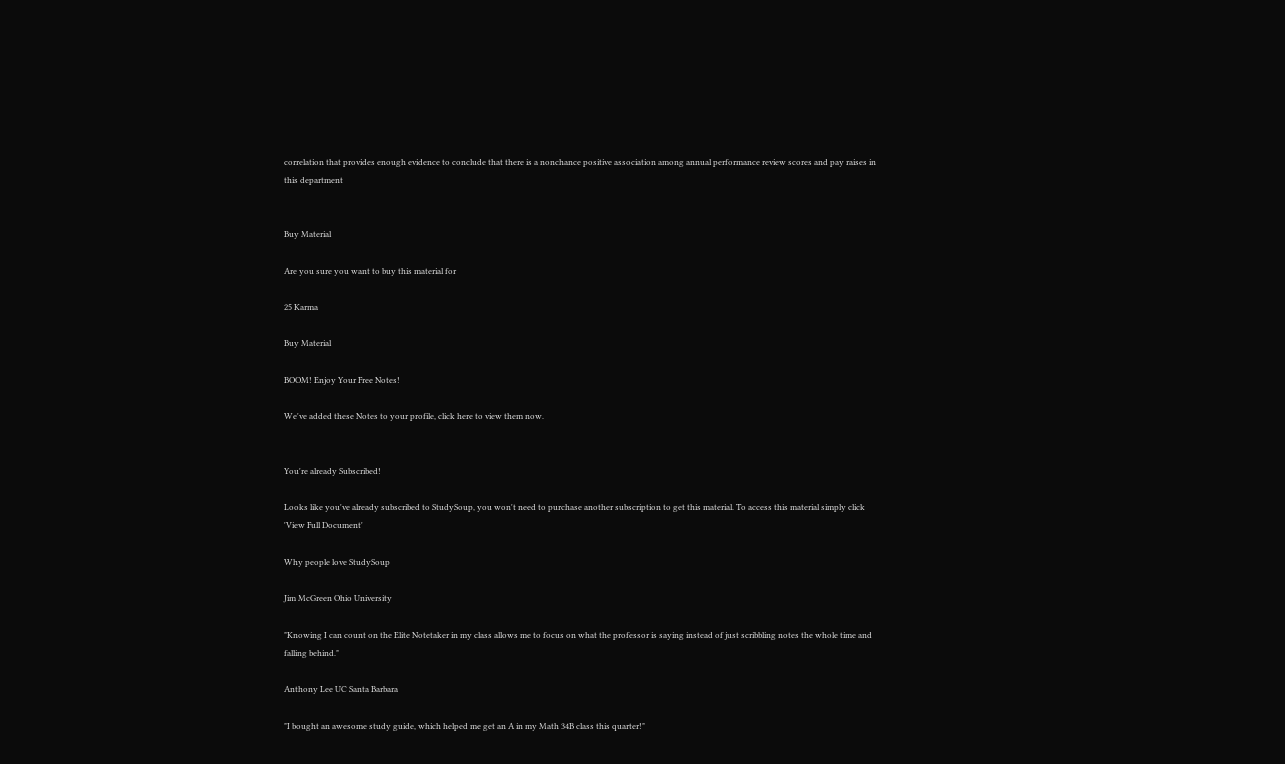correlation that provides enough evidence to conclude that there is a nonchance positive association among annual performance review scores and pay raises in this department


Buy Material

Are you sure you want to buy this material for

25 Karma

Buy Material

BOOM! Enjoy Your Free Notes!

We've added these Notes to your profile, click here to view them now.


You're already Subscribed!

Looks like you've already subscribed to StudySoup, you won't need to purchase another subscription to get this material. To access this material simply click 'View Full Document'

Why people love StudySoup

Jim McGreen Ohio University

"Knowing I can count on the Elite Notetaker in my class allows me to focus on what the professor is saying instead of just scribbling notes the whole time and falling behind."

Anthony Lee UC Santa Barbara

"I bought an awesome study guide, which helped me get an A in my Math 34B class this quarter!"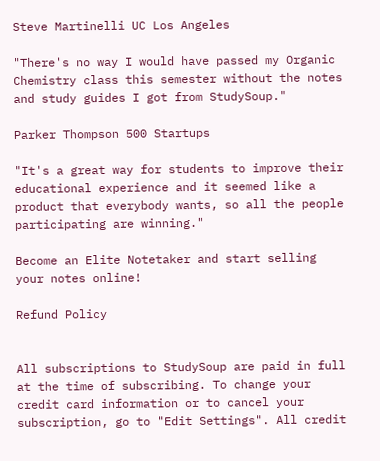Steve Martinelli UC Los Angeles

"There's no way I would have passed my Organic Chemistry class this semester without the notes and study guides I got from StudySoup."

Parker Thompson 500 Startups

"It's a great way for students to improve their educational experience and it seemed like a product that everybody wants, so all the people participating are winning."

Become an Elite Notetaker and start selling your notes online!

Refund Policy


All subscriptions to StudySoup are paid in full at the time of subscribing. To change your credit card information or to cancel your subscription, go to "Edit Settings". All credit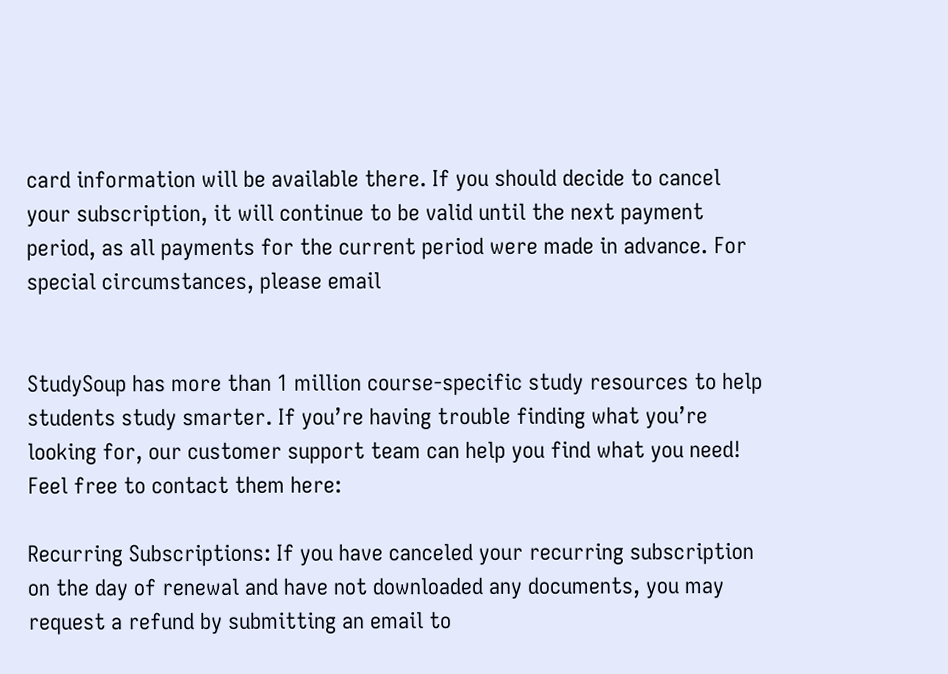card information will be available there. If you should decide to cancel your subscription, it will continue to be valid until the next payment period, as all payments for the current period were made in advance. For special circumstances, please email


StudySoup has more than 1 million course-specific study resources to help students study smarter. If you’re having trouble finding what you’re looking for, our customer support team can help you find what you need! Feel free to contact them here:

Recurring Subscriptions: If you have canceled your recurring subscription on the day of renewal and have not downloaded any documents, you may request a refund by submitting an email to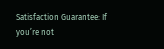Satisfaction Guarantee: If you’re not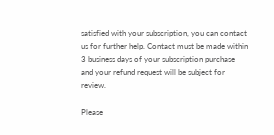satisfied with your subscription, you can contact us for further help. Contact must be made within 3 business days of your subscription purchase and your refund request will be subject for review.

Please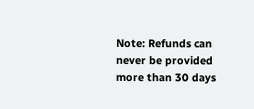Note: Refunds can never be provided more than 30 days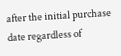after the initial purchase date regardless of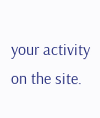your activity on the site.